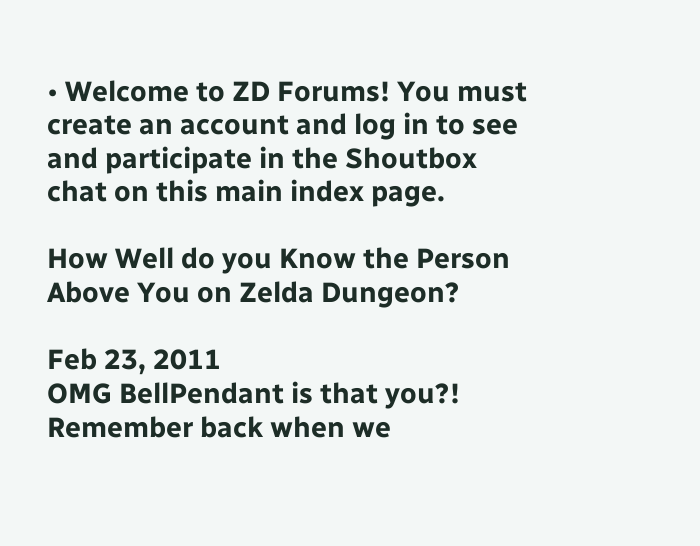• Welcome to ZD Forums! You must create an account and log in to see and participate in the Shoutbox chat on this main index page.

How Well do you Know the Person Above You on Zelda Dungeon?

Feb 23, 2011
OMG BellPendant is that you?! Remember back when we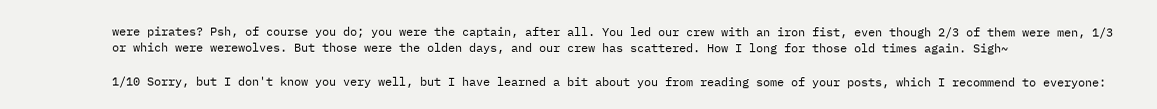were pirates? Psh, of course you do; you were the captain, after all. You led our crew with an iron fist, even though 2/3 of them were men, 1/3 or which were werewolves. But those were the olden days, and our crew has scattered. How I long for those old times again. Sigh~

1/10 Sorry, but I don't know you very well, but I have learned a bit about you from reading some of your posts, which I recommend to everyone: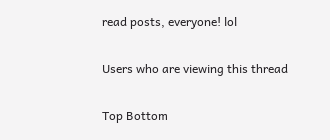read posts, everyone! lol

Users who are viewing this thread

Top Bottom